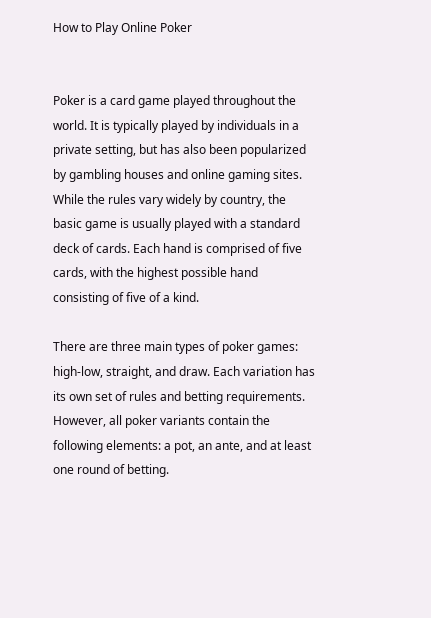How to Play Online Poker


Poker is a card game played throughout the world. It is typically played by individuals in a private setting, but has also been popularized by gambling houses and online gaming sites. While the rules vary widely by country, the basic game is usually played with a standard deck of cards. Each hand is comprised of five cards, with the highest possible hand consisting of five of a kind.

There are three main types of poker games: high-low, straight, and draw. Each variation has its own set of rules and betting requirements. However, all poker variants contain the following elements: a pot, an ante, and at least one round of betting.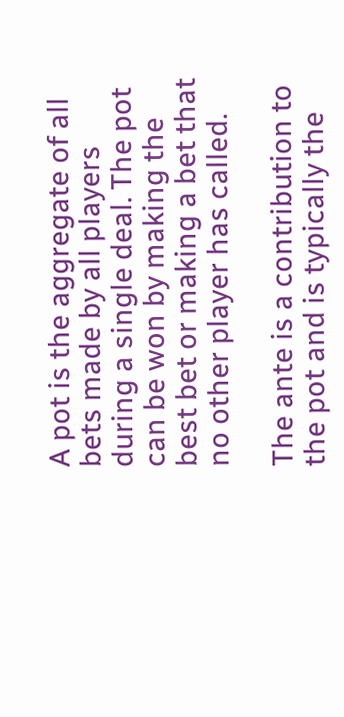A pot is the aggregate of all bets made by all players during a single deal. The pot can be won by making the best bet or making a bet that no other player has called.

The ante is a contribution to the pot and is typically the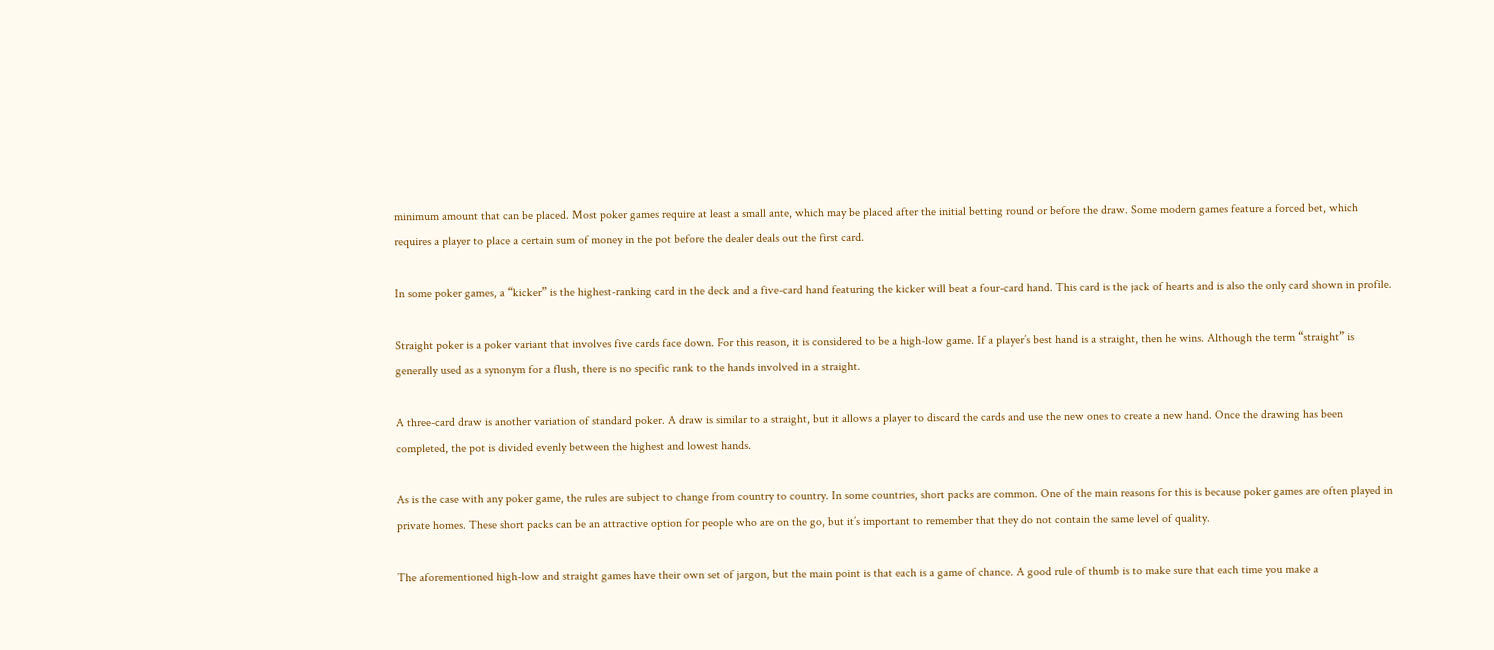minimum amount that can be placed. Most poker games require at least a small ante, which may be placed after the initial betting round or before the draw. Some modern games feature a forced bet, which requires a player to place a certain sum of money in the pot before the dealer deals out the first card.

In some poker games, a “kicker” is the highest-ranking card in the deck and a five-card hand featuring the kicker will beat a four-card hand. This card is the jack of hearts and is also the only card shown in profile.

Straight poker is a poker variant that involves five cards face down. For this reason, it is considered to be a high-low game. If a player’s best hand is a straight, then he wins. Although the term “straight” is generally used as a synonym for a flush, there is no specific rank to the hands involved in a straight.

A three-card draw is another variation of standard poker. A draw is similar to a straight, but it allows a player to discard the cards and use the new ones to create a new hand. Once the drawing has been completed, the pot is divided evenly between the highest and lowest hands.

As is the case with any poker game, the rules are subject to change from country to country. In some countries, short packs are common. One of the main reasons for this is because poker games are often played in private homes. These short packs can be an attractive option for people who are on the go, but it’s important to remember that they do not contain the same level of quality.

The aforementioned high-low and straight games have their own set of jargon, but the main point is that each is a game of chance. A good rule of thumb is to make sure that each time you make a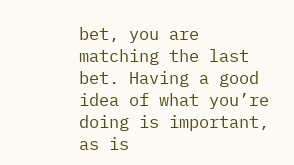bet, you are matching the last bet. Having a good idea of what you’re doing is important, as is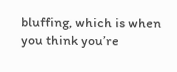bluffing, which is when you think you’re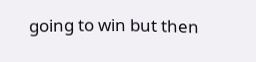going to win but then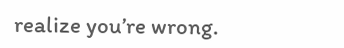realize you’re wrong.